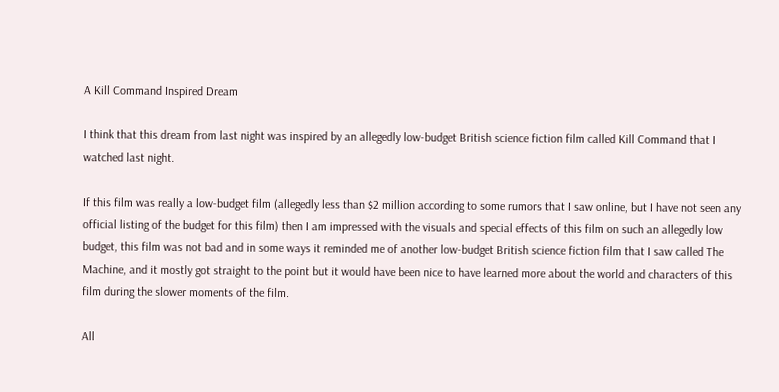A Kill Command Inspired Dream

I think that this dream from last night was inspired by an allegedly low-budget British science fiction film called Kill Command that I watched last night.

If this film was really a low-budget film (allegedly less than $2 million according to some rumors that I saw online, but I have not seen any official listing of the budget for this film) then I am impressed with the visuals and special effects of this film on such an allegedly low budget, this film was not bad and in some ways it reminded me of another low-budget British science fiction film that I saw called The Machine, and it mostly got straight to the point but it would have been nice to have learned more about the world and characters of this film during the slower moments of the film.

All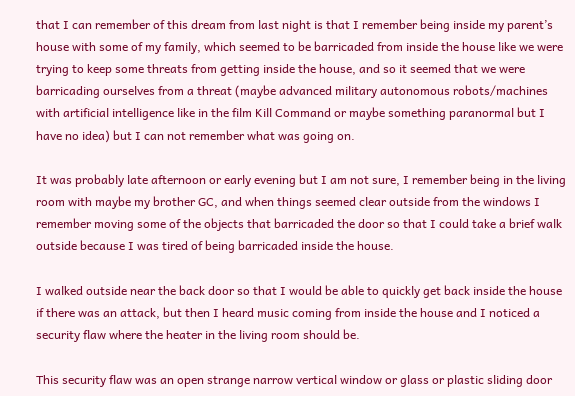that I can remember of this dream from last night is that I remember being inside my parent’s house with some of my family, which seemed to be barricaded from inside the house like we were trying to keep some threats from getting inside the house, and so it seemed that we were barricading ourselves from a threat (maybe advanced military autonomous robots/machines with artificial intelligence like in the film Kill Command or maybe something paranormal but I have no idea) but I can not remember what was going on.

It was probably late afternoon or early evening but I am not sure, I remember being in the living room with maybe my brother GC, and when things seemed clear outside from the windows I remember moving some of the objects that barricaded the door so that I could take a brief walk outside because I was tired of being barricaded inside the house.

I walked outside near the back door so that I would be able to quickly get back inside the house if there was an attack, but then I heard music coming from inside the house and I noticed a security flaw where the heater in the living room should be.

This security flaw was an open strange narrow vertical window or glass or plastic sliding door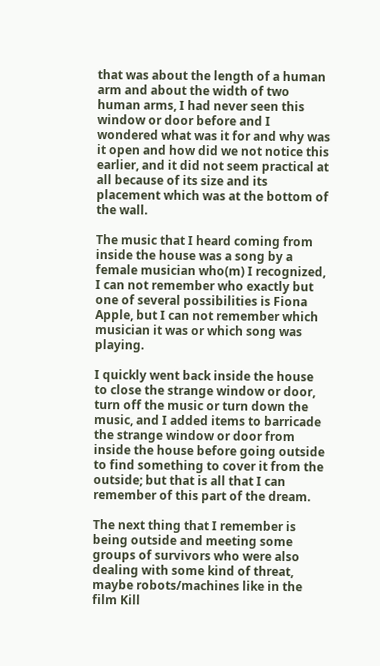that was about the length of a human arm and about the width of two human arms, I had never seen this window or door before and I wondered what was it for and why was it open and how did we not notice this earlier, and it did not seem practical at all because of its size and its placement which was at the bottom of the wall.

The music that I heard coming from inside the house was a song by a female musician who(m) I recognized, I can not remember who exactly but one of several possibilities is Fiona Apple, but I can not remember which musician it was or which song was playing.

I quickly went back inside the house to close the strange window or door, turn off the music or turn down the music, and I added items to barricade the strange window or door from inside the house before going outside to find something to cover it from the outside; but that is all that I can remember of this part of the dream.

The next thing that I remember is being outside and meeting some groups of survivors who were also dealing with some kind of threat, maybe robots/machines like in the film Kill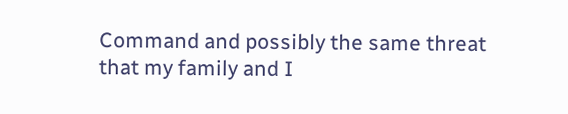Command and possibly the same threat that my family and I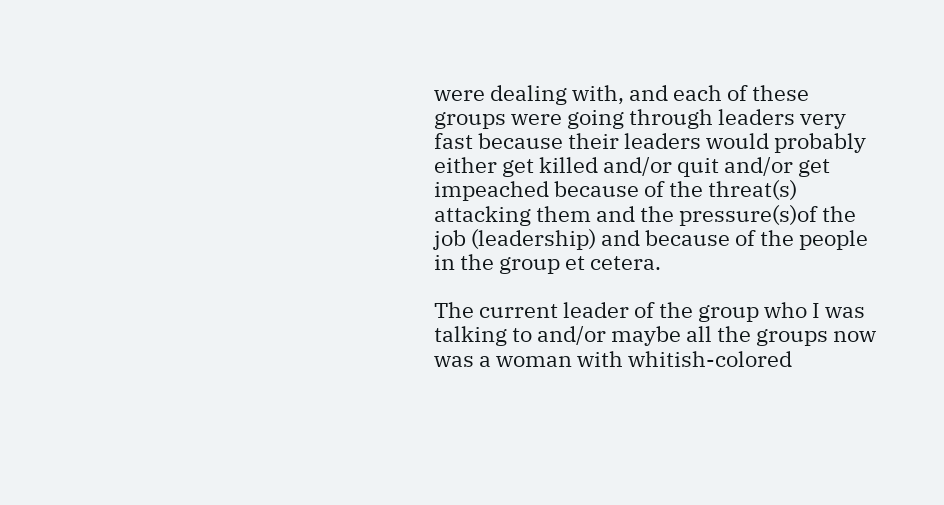were dealing with, and each of these groups were going through leaders very fast because their leaders would probably either get killed and/or quit and/or get impeached because of the threat(s) attacking them and the pressure(s)of the job (leadership) and because of the people in the group et cetera.

The current leader of the group who I was talking to and/or maybe all the groups now was a woman with whitish-colored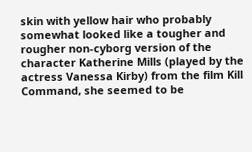skin with yellow hair who probably somewhat looked like a tougher and rougher non-cyborg version of the character Katherine Mills (played by the actress Vanessa Kirby) from the film Kill Command, she seemed to be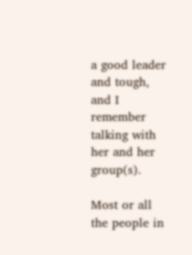a good leader and tough, and I remember talking with her and her group(s).

Most or all the people in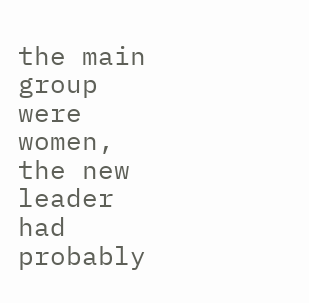the main group were women, the new leader had probably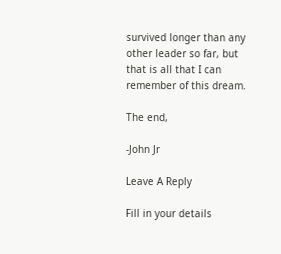survived longer than any other leader so far, but that is all that I can remember of this dream.

The end,

-John Jr

Leave A Reply

Fill in your details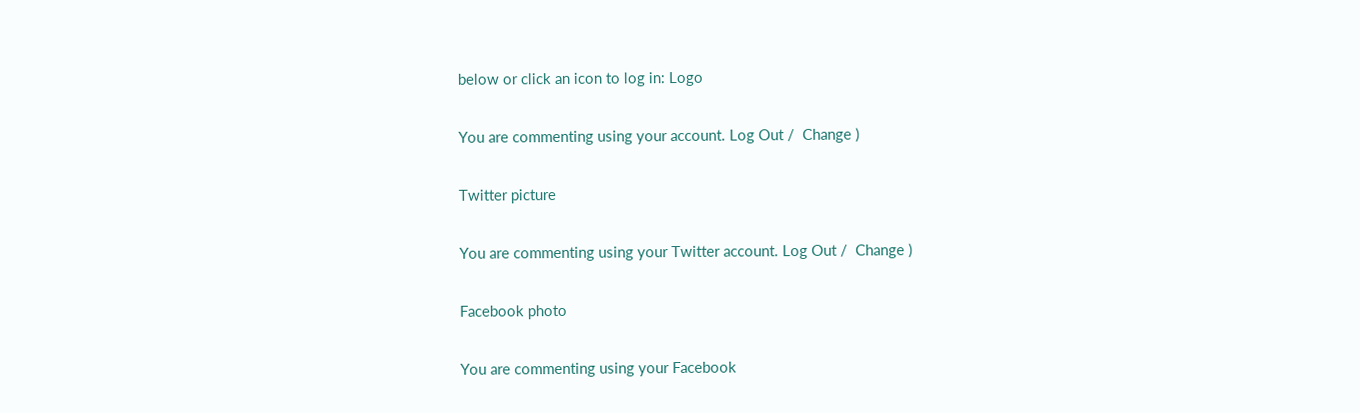below or click an icon to log in: Logo

You are commenting using your account. Log Out /  Change )

Twitter picture

You are commenting using your Twitter account. Log Out /  Change )

Facebook photo

You are commenting using your Facebook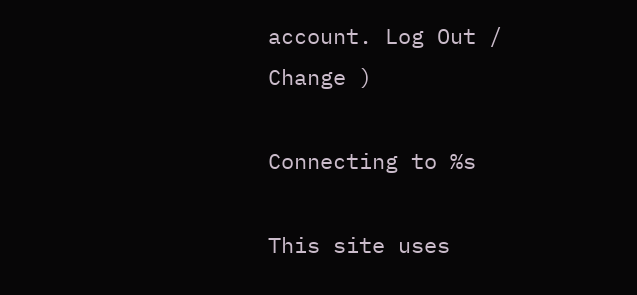account. Log Out /  Change )

Connecting to %s

This site uses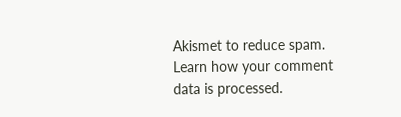Akismet to reduce spam. Learn how your comment data is processed.